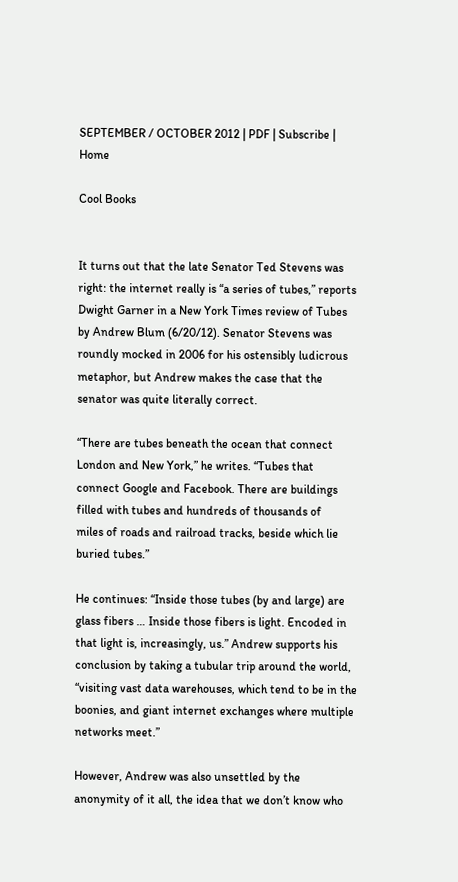SEPTEMBER / OCTOBER 2012 | PDF | Subscribe | Home

Cool Books


It turns out that the late Senator Ted Stevens was right: the internet really is “a series of tubes,” reports Dwight Garner in a New York Times review of Tubes by Andrew Blum (6/20/12). Senator Stevens was roundly mocked in 2006 for his ostensibly ludicrous metaphor, but Andrew makes the case that the senator was quite literally correct.

“There are tubes beneath the ocean that connect London and New York,” he writes. “Tubes that connect Google and Facebook. There are buildings filled with tubes and hundreds of thousands of
miles of roads and railroad tracks, beside which lie buried tubes.”

He continues: “Inside those tubes (by and large) are glass fibers … Inside those fibers is light. Encoded in that light is, increasingly, us.” Andrew supports his conclusion by taking a tubular trip around the world, “visiting vast data warehouses, which tend to be in the boonies, and giant internet exchanges where multiple networks meet.”

However, Andrew was also unsettled by the anonymity of it all, the idea that we don’t know who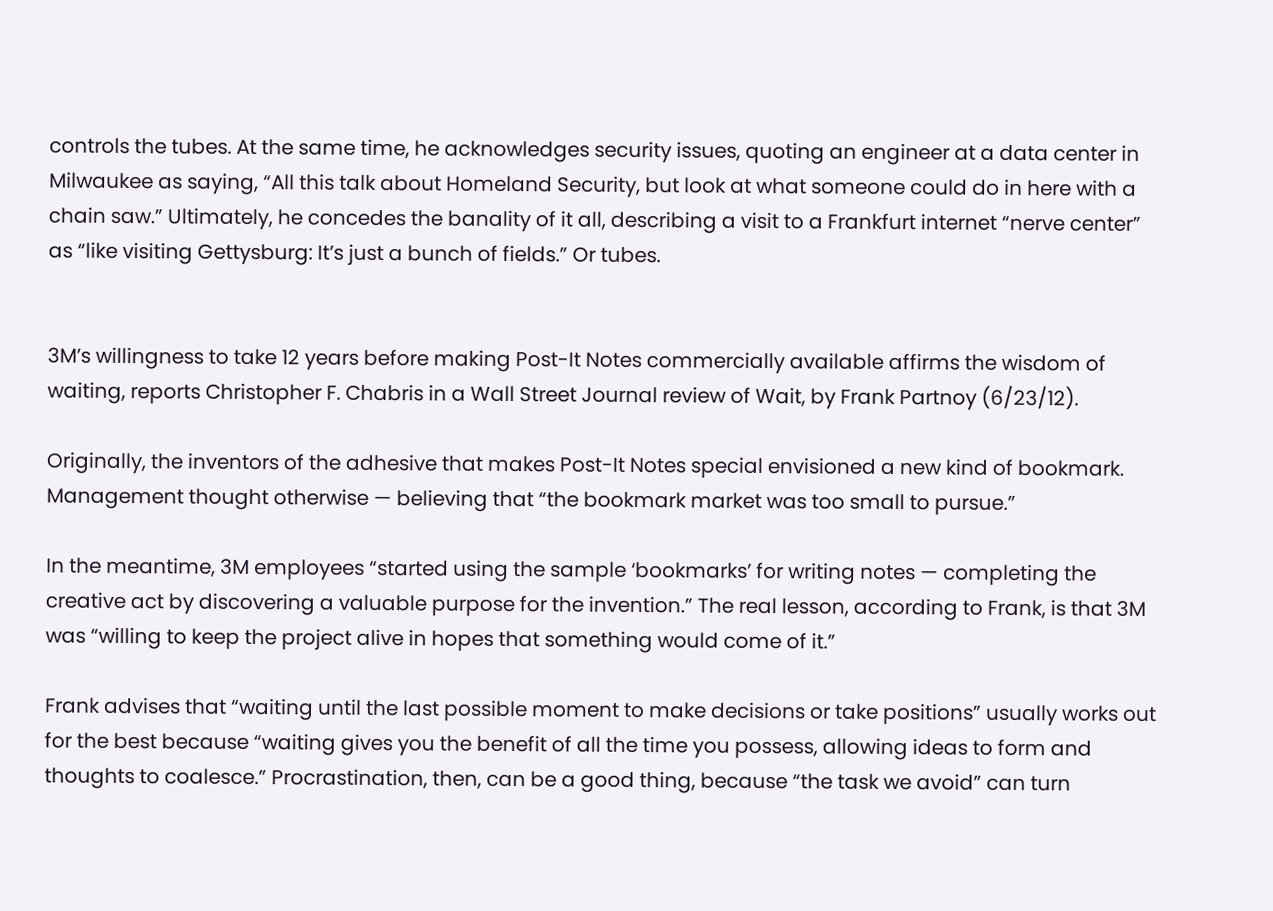controls the tubes. At the same time, he acknowledges security issues, quoting an engineer at a data center in Milwaukee as saying, “All this talk about Homeland Security, but look at what someone could do in here with a chain saw.” Ultimately, he concedes the banality of it all, describing a visit to a Frankfurt internet “nerve center” as “like visiting Gettysburg: It’s just a bunch of fields.” Or tubes.


3M’s willingness to take 12 years before making Post-It Notes commercially available affirms the wisdom of waiting, reports Christopher F. Chabris in a Wall Street Journal review of Wait, by Frank Partnoy (6/23/12).

Originally, the inventors of the adhesive that makes Post-It Notes special envisioned a new kind of bookmark. Management thought otherwise — believing that “the bookmark market was too small to pursue.”

In the meantime, 3M employees “started using the sample ‘bookmarks’ for writing notes — completing the creative act by discovering a valuable purpose for the invention.” The real lesson, according to Frank, is that 3M was “willing to keep the project alive in hopes that something would come of it.”

Frank advises that “waiting until the last possible moment to make decisions or take positions” usually works out for the best because “waiting gives you the benefit of all the time you possess, allowing ideas to form and thoughts to coalesce.” Procrastination, then, can be a good thing, because “the task we avoid” can turn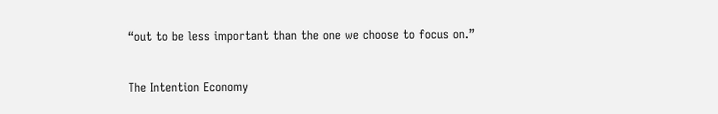“out to be less important than the one we choose to focus on.”

The Intention Economy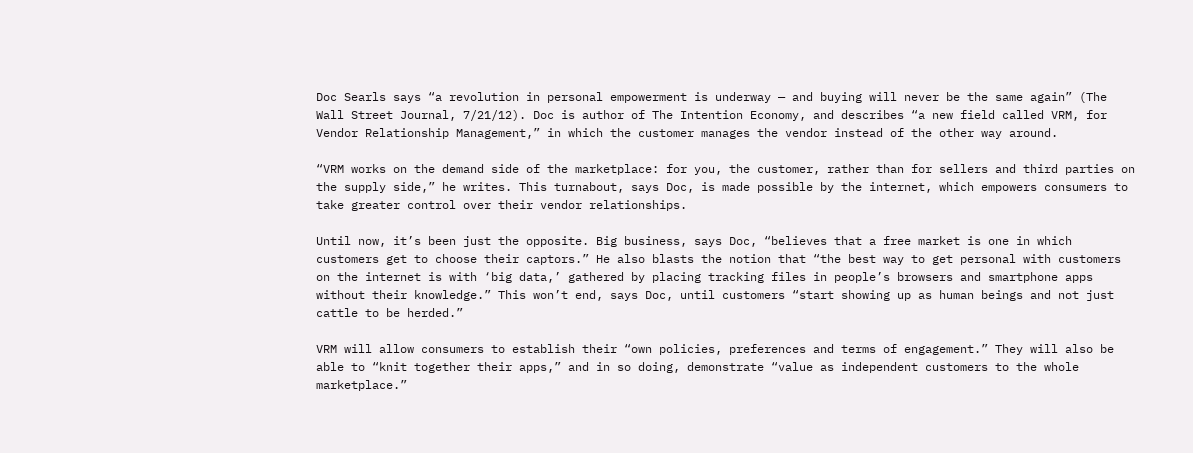Doc Searls says “a revolution in personal empowerment is underway — and buying will never be the same again” (The Wall Street Journal, 7/21/12). Doc is author of The Intention Economy, and describes “a new field called VRM, for Vendor Relationship Management,” in which the customer manages the vendor instead of the other way around.

“VRM works on the demand side of the marketplace: for you, the customer, rather than for sellers and third parties on the supply side,” he writes. This turnabout, says Doc, is made possible by the internet, which empowers consumers to take greater control over their vendor relationships.

Until now, it’s been just the opposite. Big business, says Doc, “believes that a free market is one in which customers get to choose their captors.” He also blasts the notion that “the best way to get personal with customers on the internet is with ‘big data,’ gathered by placing tracking files in people’s browsers and smartphone apps without their knowledge.” This won’t end, says Doc, until customers “start showing up as human beings and not just cattle to be herded.”

VRM will allow consumers to establish their “own policies, preferences and terms of engagement.” They will also be able to “knit together their apps,” and in so doing, demonstrate “value as independent customers to the whole marketplace.”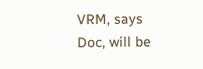VRM, says Doc, will be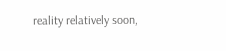reality relatively soon,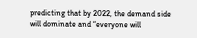predicting that by 2022, the demand side will dominate and “everyone will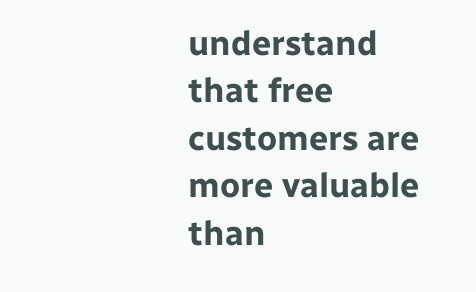understand that free customers are more valuable than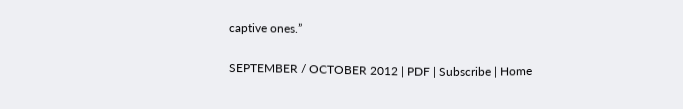captive ones.”

SEPTEMBER / OCTOBER 2012 | PDF | Subscribe | Home